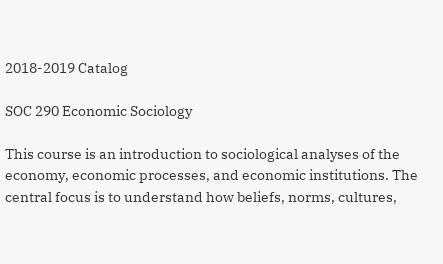2018-2019 Catalog

SOC 290 Economic Sociology

This course is an introduction to sociological analyses of the economy, economic processes, and economic institutions. The central focus is to understand how beliefs, norms, cultures,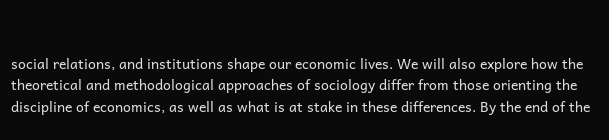social relations, and institutions shape our economic lives. We will also explore how the theoretical and methodological approaches of sociology differ from those orienting the discipline of economics, as well as what is at stake in these differences. By the end of the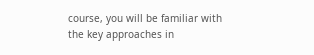course, you will be familiar with the key approaches in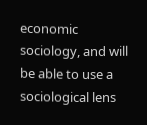economic sociology, and will be able to use a sociological lens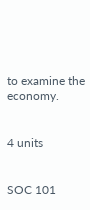to examine the economy.


4 units


SOC 101